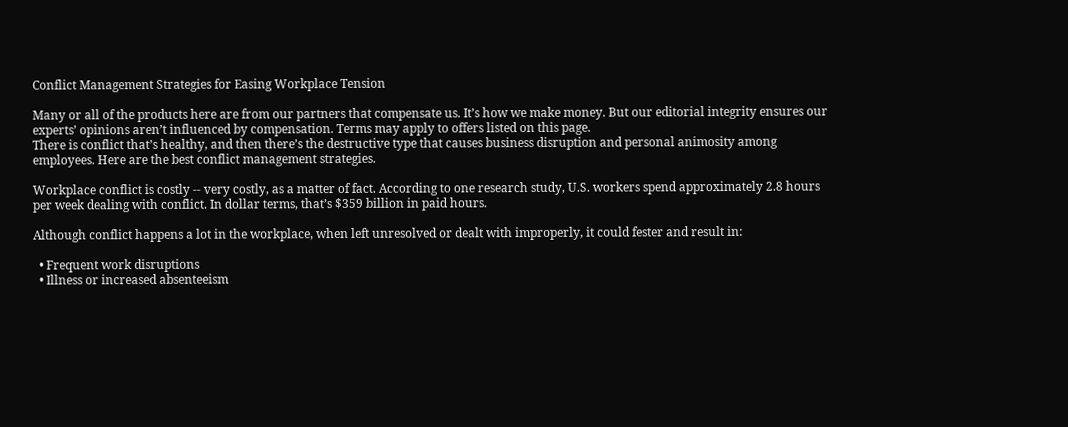Conflict Management Strategies for Easing Workplace Tension

Many or all of the products here are from our partners that compensate us. It’s how we make money. But our editorial integrity ensures our experts’ opinions aren’t influenced by compensation. Terms may apply to offers listed on this page.
There is conflict that’s healthy, and then there’s the destructive type that causes business disruption and personal animosity among employees. Here are the best conflict management strategies.

Workplace conflict is costly -- very costly, as a matter of fact. According to one research study, U.S. workers spend approximately 2.8 hours per week dealing with conflict. In dollar terms, that’s $359 billion in paid hours.

Although conflict happens a lot in the workplace, when left unresolved or dealt with improperly, it could fester and result in:

  • Frequent work disruptions
  • Illness or increased absenteeism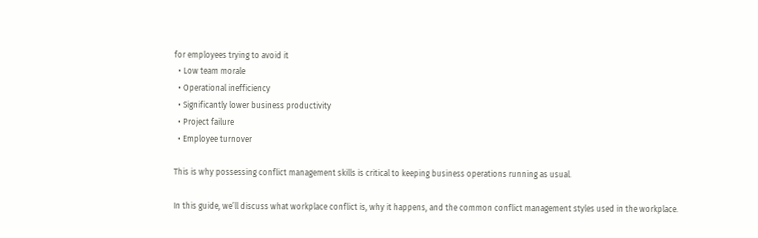for employees trying to avoid it
  • Low team morale
  • Operational inefficiency
  • Significantly lower business productivity
  • Project failure
  • Employee turnover

This is why possessing conflict management skills is critical to keeping business operations running as usual.

In this guide, we’ll discuss what workplace conflict is, why it happens, and the common conflict management styles used in the workplace.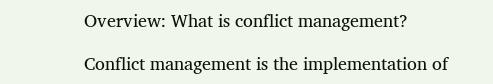Overview: What is conflict management?

Conflict management is the implementation of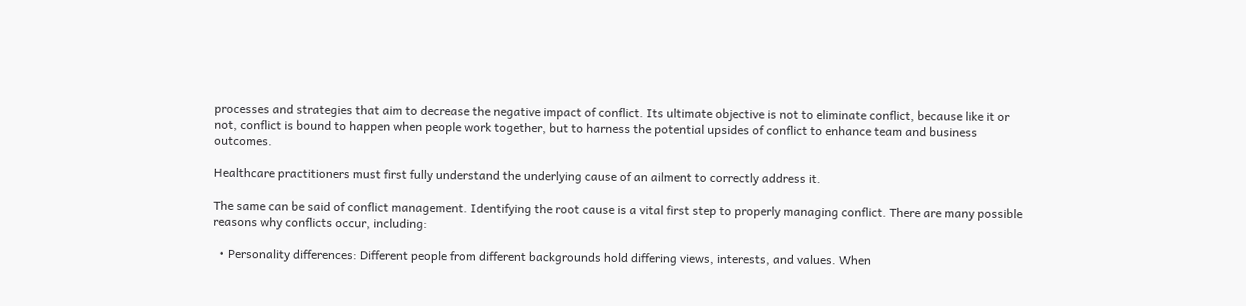processes and strategies that aim to decrease the negative impact of conflict. Its ultimate objective is not to eliminate conflict, because like it or not, conflict is bound to happen when people work together, but to harness the potential upsides of conflict to enhance team and business outcomes.

Healthcare practitioners must first fully understand the underlying cause of an ailment to correctly address it.

The same can be said of conflict management. Identifying the root cause is a vital first step to properly managing conflict. There are many possible reasons why conflicts occur, including:

  • Personality differences: Different people from different backgrounds hold differing views, interests, and values. When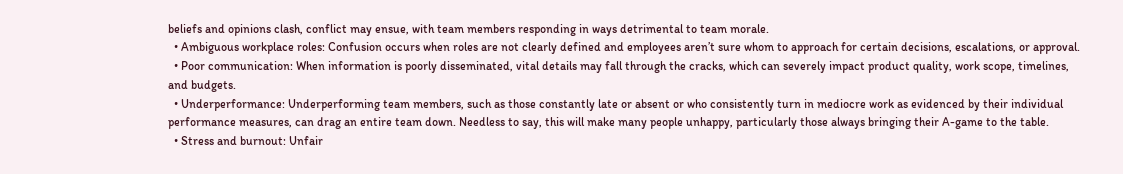beliefs and opinions clash, conflict may ensue, with team members responding in ways detrimental to team morale.
  • Ambiguous workplace roles: Confusion occurs when roles are not clearly defined and employees aren’t sure whom to approach for certain decisions, escalations, or approval.
  • Poor communication: When information is poorly disseminated, vital details may fall through the cracks, which can severely impact product quality, work scope, timelines, and budgets.
  • Underperformance: Underperforming team members, such as those constantly late or absent or who consistently turn in mediocre work as evidenced by their individual performance measures, can drag an entire team down. Needless to say, this will make many people unhappy, particularly those always bringing their A-game to the table.
  • Stress and burnout: Unfair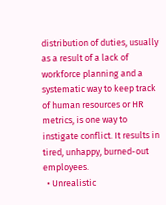distribution of duties, usually as a result of a lack of workforce planning and a systematic way to keep track of human resources or HR metrics, is one way to instigate conflict. It results in tired, unhappy, burned-out employees.
  • Unrealistic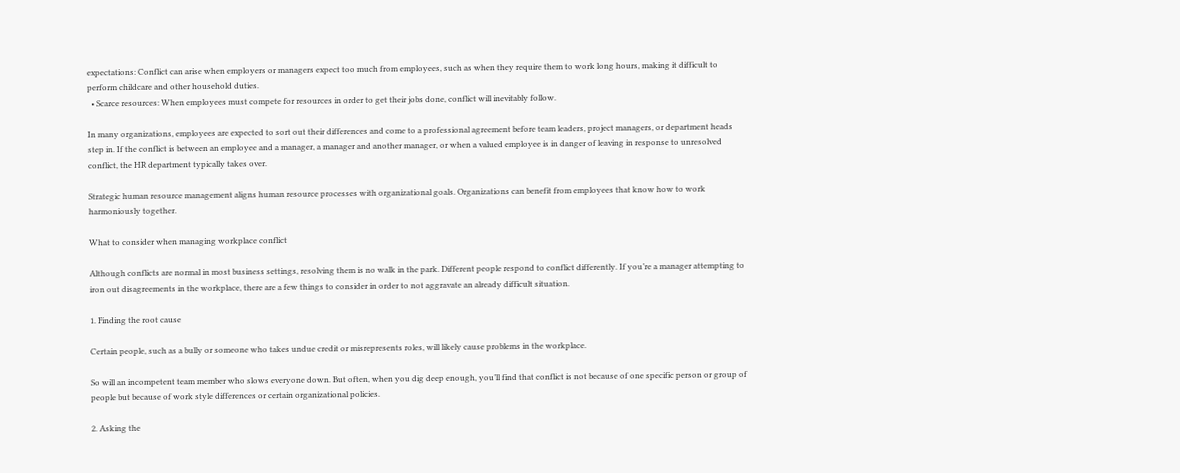expectations: Conflict can arise when employers or managers expect too much from employees, such as when they require them to work long hours, making it difficult to perform childcare and other household duties.
  • Scarce resources: When employees must compete for resources in order to get their jobs done, conflict will inevitably follow.

In many organizations, employees are expected to sort out their differences and come to a professional agreement before team leaders, project managers, or department heads step in. If the conflict is between an employee and a manager, a manager and another manager, or when a valued employee is in danger of leaving in response to unresolved conflict, the HR department typically takes over.

Strategic human resource management aligns human resource processes with organizational goals. Organizations can benefit from employees that know how to work harmoniously together.

What to consider when managing workplace conflict

Although conflicts are normal in most business settings, resolving them is no walk in the park. Different people respond to conflict differently. If you’re a manager attempting to iron out disagreements in the workplace, there are a few things to consider in order to not aggravate an already difficult situation.

1. Finding the root cause

Certain people, such as a bully or someone who takes undue credit or misrepresents roles, will likely cause problems in the workplace.

So will an incompetent team member who slows everyone down. But often, when you dig deep enough, you’ll find that conflict is not because of one specific person or group of people but because of work style differences or certain organizational policies.

2. Asking the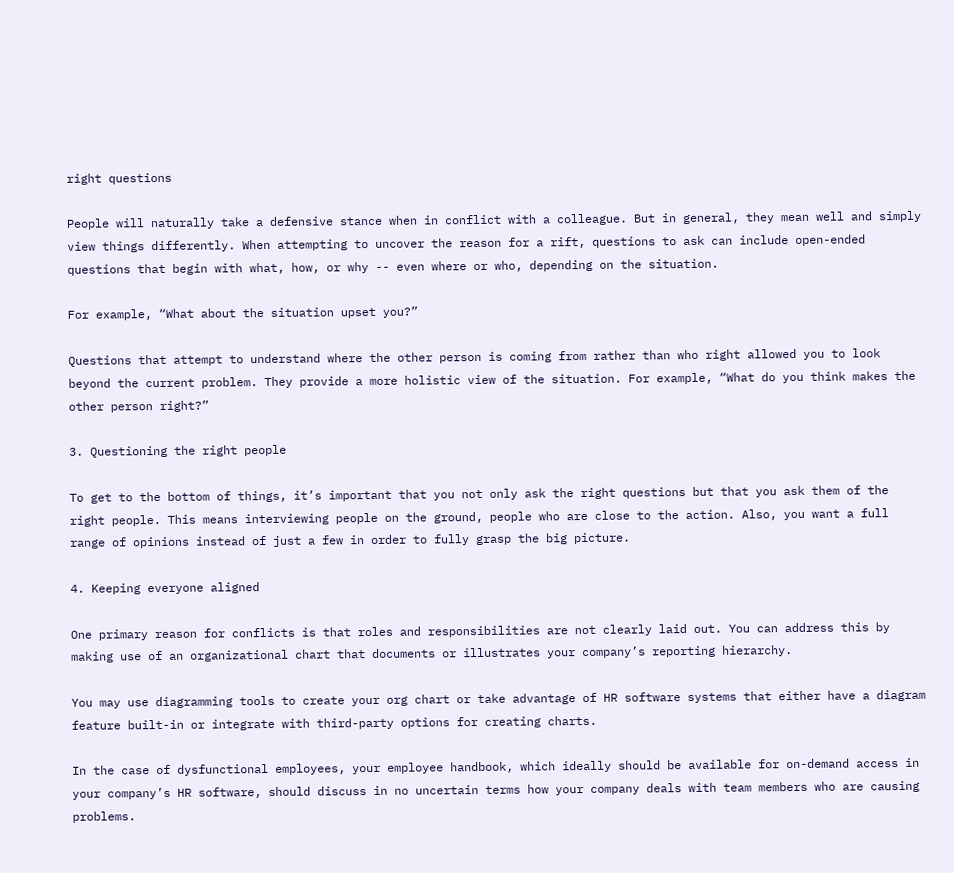right questions

People will naturally take a defensive stance when in conflict with a colleague. But in general, they mean well and simply view things differently. When attempting to uncover the reason for a rift, questions to ask can include open-ended questions that begin with what, how, or why -- even where or who, depending on the situation.

For example, “What about the situation upset you?”

Questions that attempt to understand where the other person is coming from rather than who right allowed you to look beyond the current problem. They provide a more holistic view of the situation. For example, “What do you think makes the other person right?”

3. Questioning the right people

To get to the bottom of things, it’s important that you not only ask the right questions but that you ask them of the right people. This means interviewing people on the ground, people who are close to the action. Also, you want a full range of opinions instead of just a few in order to fully grasp the big picture.

4. Keeping everyone aligned

One primary reason for conflicts is that roles and responsibilities are not clearly laid out. You can address this by making use of an organizational chart that documents or illustrates your company’s reporting hierarchy.

You may use diagramming tools to create your org chart or take advantage of HR software systems that either have a diagram feature built-in or integrate with third-party options for creating charts.

In the case of dysfunctional employees, your employee handbook, which ideally should be available for on-demand access in your company’s HR software, should discuss in no uncertain terms how your company deals with team members who are causing problems.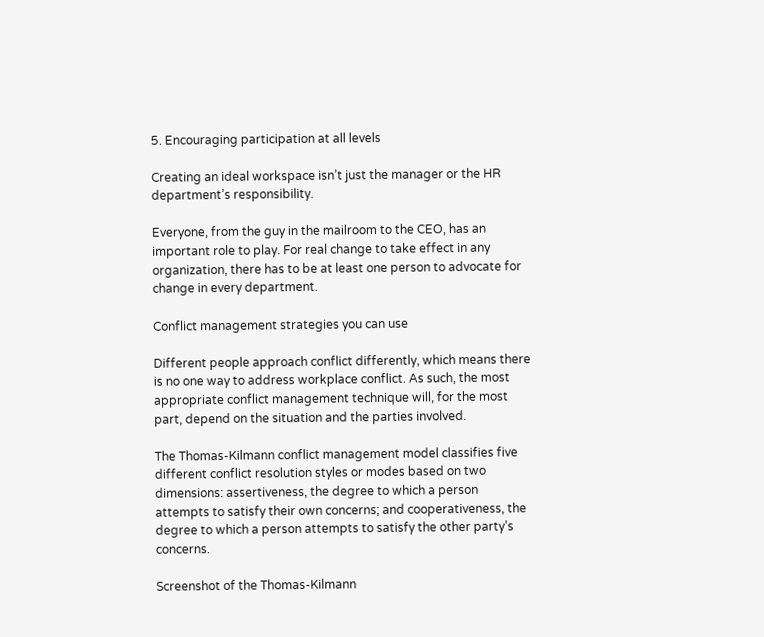5. Encouraging participation at all levels

Creating an ideal workspace isn’t just the manager or the HR department’s responsibility.

Everyone, from the guy in the mailroom to the CEO, has an important role to play. For real change to take effect in any organization, there has to be at least one person to advocate for change in every department.

Conflict management strategies you can use

Different people approach conflict differently, which means there is no one way to address workplace conflict. As such, the most appropriate conflict management technique will, for the most part, depend on the situation and the parties involved.

The Thomas-Kilmann conflict management model classifies five different conflict resolution styles or modes based on two dimensions: assertiveness, the degree to which a person attempts to satisfy their own concerns; and cooperativeness, the degree to which a person attempts to satisfy the other party’s concerns.

Screenshot of the Thomas-Kilmann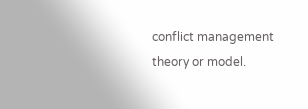conflict management theory or model.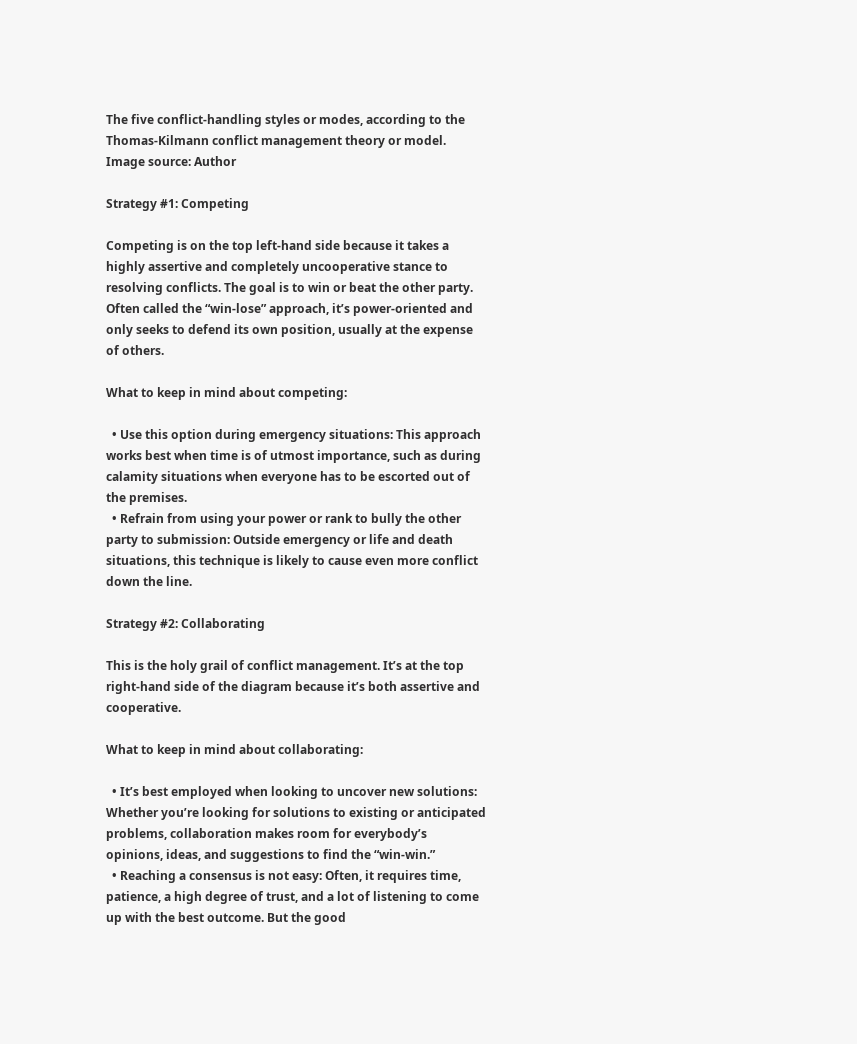The five conflict-handling styles or modes, according to the Thomas-Kilmann conflict management theory or model. Image source: Author

Strategy #1: Competing

Competing is on the top left-hand side because it takes a highly assertive and completely uncooperative stance to resolving conflicts. The goal is to win or beat the other party. Often called the “win-lose” approach, it’s power-oriented and only seeks to defend its own position, usually at the expense of others.

What to keep in mind about competing:

  • Use this option during emergency situations: This approach works best when time is of utmost importance, such as during calamity situations when everyone has to be escorted out of the premises.
  • Refrain from using your power or rank to bully the other party to submission: Outside emergency or life and death situations, this technique is likely to cause even more conflict down the line.

Strategy #2: Collaborating

This is the holy grail of conflict management. It’s at the top right-hand side of the diagram because it’s both assertive and cooperative.

What to keep in mind about collaborating:

  • It’s best employed when looking to uncover new solutions: Whether you’re looking for solutions to existing or anticipated problems, collaboration makes room for everybody’s opinions, ideas, and suggestions to find the “win-win.”
  • Reaching a consensus is not easy: Often, it requires time, patience, a high degree of trust, and a lot of listening to come up with the best outcome. But the good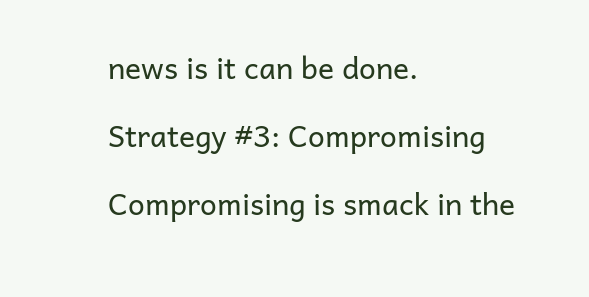news is it can be done.

Strategy #3: Compromising

Compromising is smack in the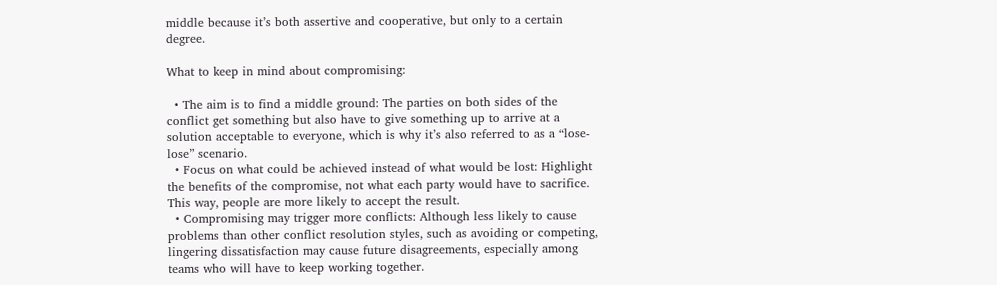middle because it’s both assertive and cooperative, but only to a certain degree.

What to keep in mind about compromising:

  • The aim is to find a middle ground: The parties on both sides of the conflict get something but also have to give something up to arrive at a solution acceptable to everyone, which is why it’s also referred to as a “lose-lose” scenario.
  • Focus on what could be achieved instead of what would be lost: Highlight the benefits of the compromise, not what each party would have to sacrifice. This way, people are more likely to accept the result.
  • Compromising may trigger more conflicts: Although less likely to cause problems than other conflict resolution styles, such as avoiding or competing, lingering dissatisfaction may cause future disagreements, especially among teams who will have to keep working together.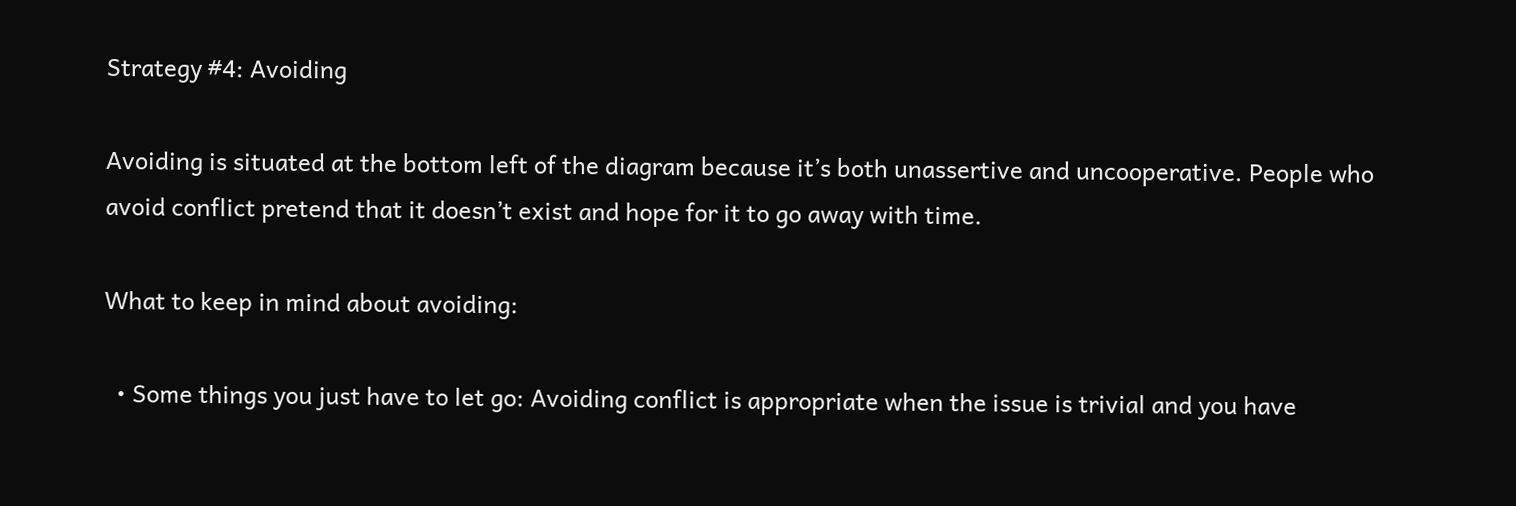Strategy #4: Avoiding

Avoiding is situated at the bottom left of the diagram because it’s both unassertive and uncooperative. People who avoid conflict pretend that it doesn’t exist and hope for it to go away with time.

What to keep in mind about avoiding:

  • Some things you just have to let go: Avoiding conflict is appropriate when the issue is trivial and you have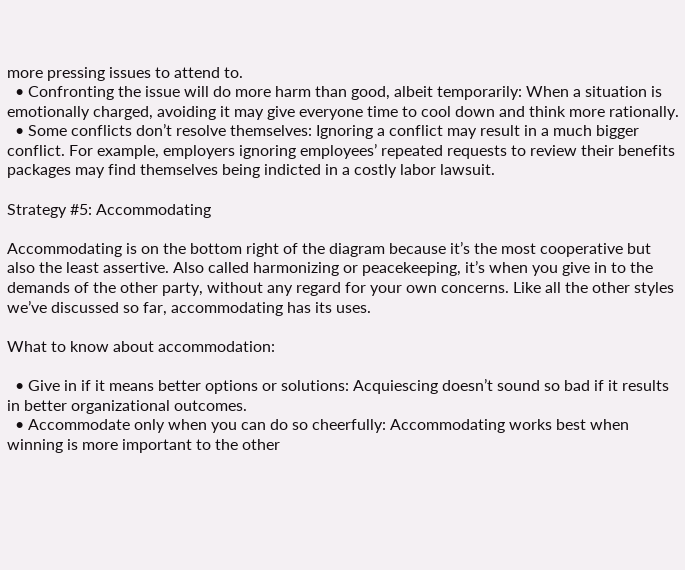more pressing issues to attend to.
  • Confronting the issue will do more harm than good, albeit temporarily: When a situation is emotionally charged, avoiding it may give everyone time to cool down and think more rationally.
  • Some conflicts don’t resolve themselves: Ignoring a conflict may result in a much bigger conflict. For example, employers ignoring employees’ repeated requests to review their benefits packages may find themselves being indicted in a costly labor lawsuit.

Strategy #5: Accommodating

Accommodating is on the bottom right of the diagram because it’s the most cooperative but also the least assertive. Also called harmonizing or peacekeeping, it’s when you give in to the demands of the other party, without any regard for your own concerns. Like all the other styles we’ve discussed so far, accommodating has its uses.

What to know about accommodation:

  • Give in if it means better options or solutions: Acquiescing doesn’t sound so bad if it results in better organizational outcomes.
  • Accommodate only when you can do so cheerfully: Accommodating works best when winning is more important to the other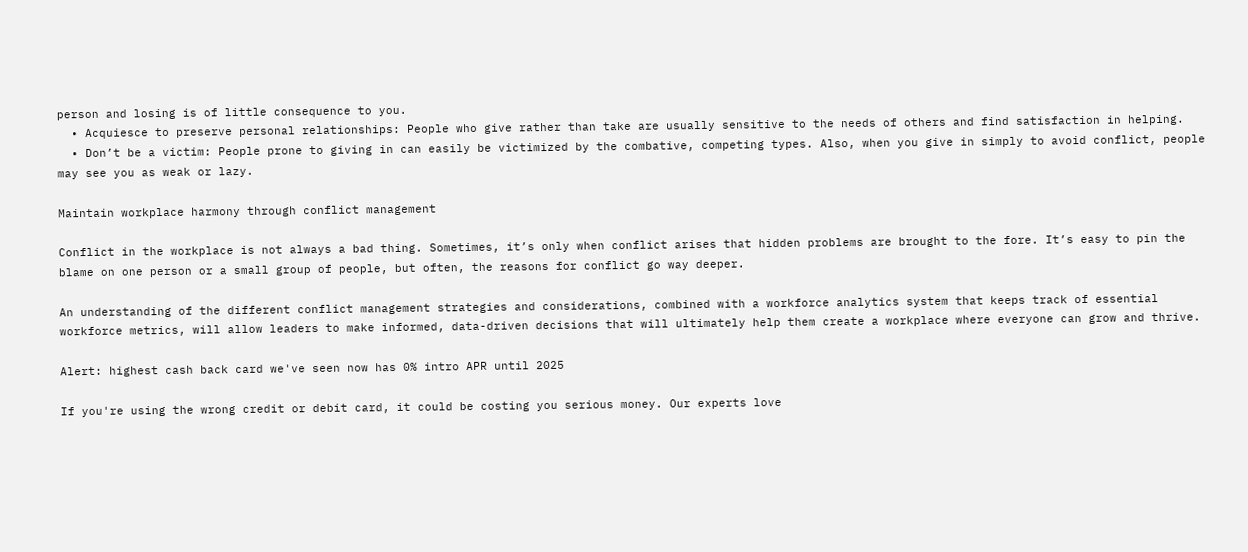person and losing is of little consequence to you.
  • Acquiesce to preserve personal relationships: People who give rather than take are usually sensitive to the needs of others and find satisfaction in helping.
  • Don’t be a victim: People prone to giving in can easily be victimized by the combative, competing types. Also, when you give in simply to avoid conflict, people may see you as weak or lazy.

Maintain workplace harmony through conflict management

Conflict in the workplace is not always a bad thing. Sometimes, it’s only when conflict arises that hidden problems are brought to the fore. It’s easy to pin the blame on one person or a small group of people, but often, the reasons for conflict go way deeper.

An understanding of the different conflict management strategies and considerations, combined with a workforce analytics system that keeps track of essential workforce metrics, will allow leaders to make informed, data-driven decisions that will ultimately help them create a workplace where everyone can grow and thrive.

Alert: highest cash back card we've seen now has 0% intro APR until 2025

If you're using the wrong credit or debit card, it could be costing you serious money. Our experts love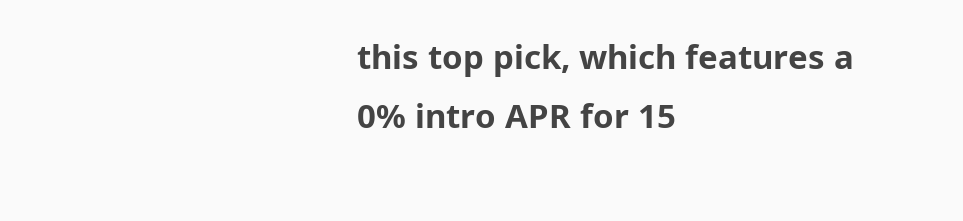this top pick, which features a 0% intro APR for 15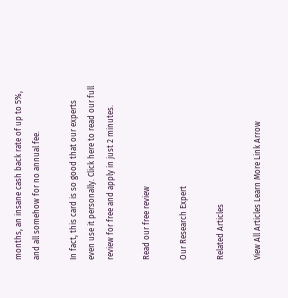months, an insane cash back rate of up to 5%, and all somehow for no annual fee.

In fact, this card is so good that our experts even use it personally. Click here to read our full review for free and apply in just 2 minutes.

Read our free review

Our Research Expert

Related Articles

View All Articles Learn More Link Arrow